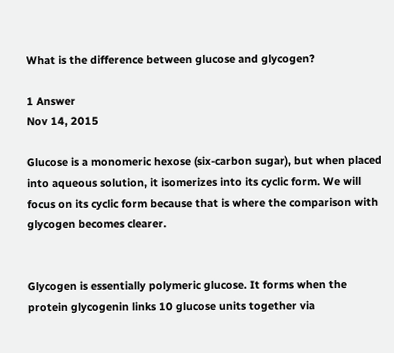What is the difference between glucose and glycogen?

1 Answer
Nov 14, 2015

Glucose is a monomeric hexose (six-carbon sugar), but when placed into aqueous solution, it isomerizes into its cyclic form. We will focus on its cyclic form because that is where the comparison with glycogen becomes clearer.


Glycogen is essentially polymeric glucose. It forms when the protein glycogenin links 10 glucose units together via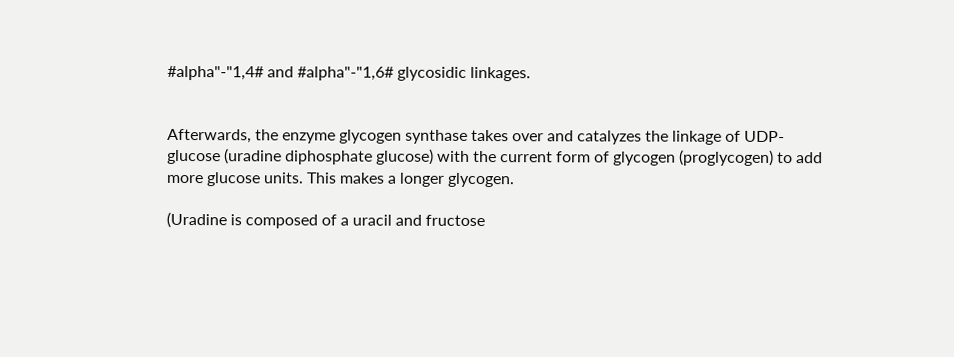#alpha"-"1,4# and #alpha"-"1,6# glycosidic linkages.


Afterwards, the enzyme glycogen synthase takes over and catalyzes the linkage of UDP-glucose (uradine diphosphate glucose) with the current form of glycogen (proglycogen) to add more glucose units. This makes a longer glycogen.

(Uradine is composed of a uracil and fructose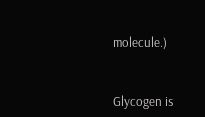molecule.)


Glycogen is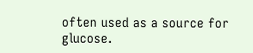often used as a source for glucose.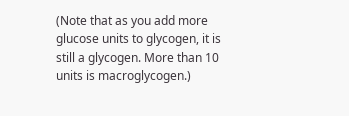(Note that as you add more glucose units to glycogen, it is still a glycogen. More than 10 units is macroglycogen.)